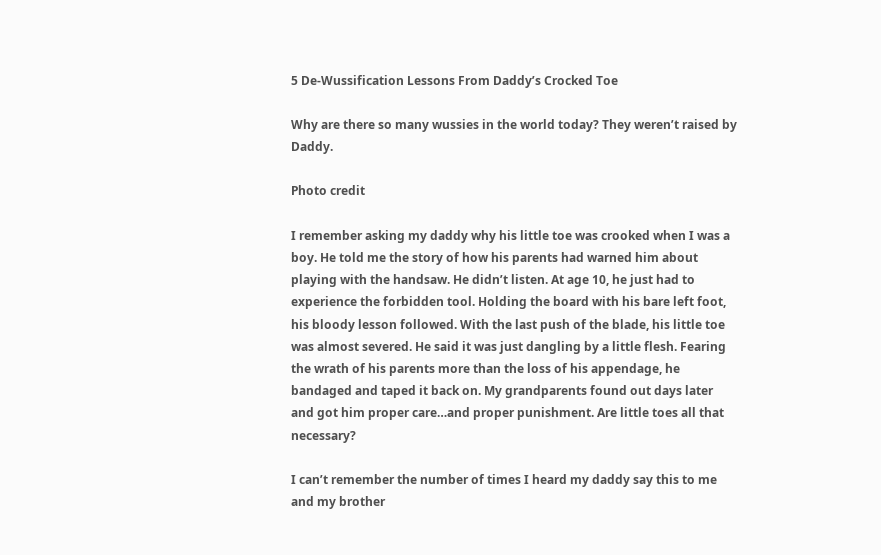5 De-Wussification Lessons From Daddy’s Crocked Toe

Why are there so many wussies in the world today? They weren’t raised by Daddy.

Photo credit

I remember asking my daddy why his little toe was crooked when I was a boy. He told me the story of how his parents had warned him about playing with the handsaw. He didn’t listen. At age 10, he just had to experience the forbidden tool. Holding the board with his bare left foot, his bloody lesson followed. With the last push of the blade, his little toe was almost severed. He said it was just dangling by a little flesh. Fearing the wrath of his parents more than the loss of his appendage, he bandaged and taped it back on. My grandparents found out days later and got him proper care…and proper punishment. Are little toes all that necessary?

I can’t remember the number of times I heard my daddy say this to me and my brother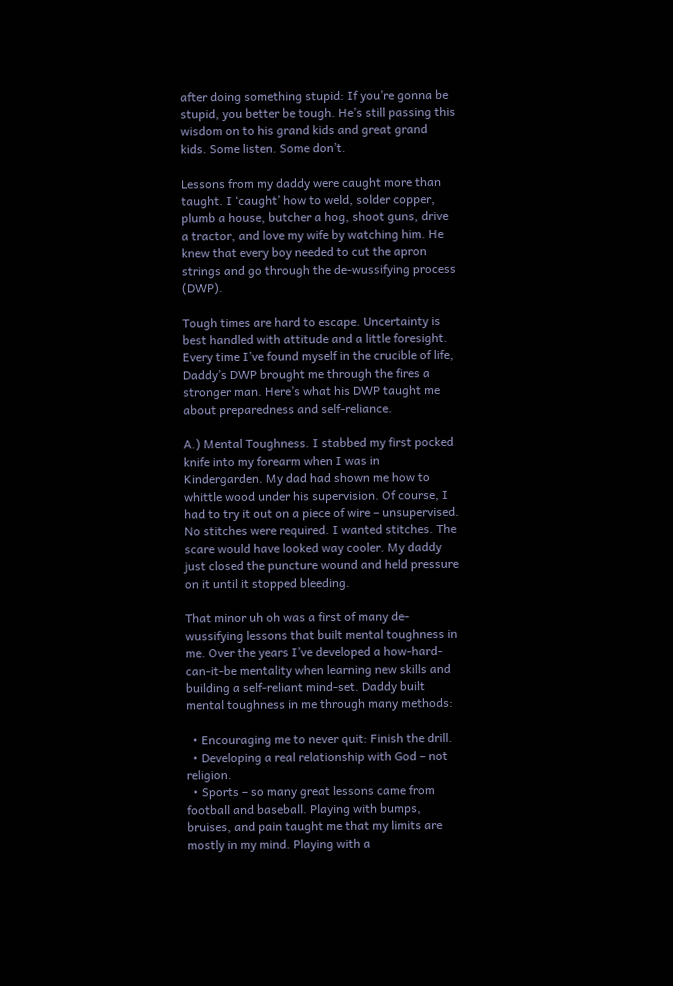after doing something stupid: If you’re gonna be stupid, you better be tough. He’s still passing this wisdom on to his grand kids and great grand kids. Some listen. Some don’t.

Lessons from my daddy were caught more than taught. I ‘caught’ how to weld, solder copper, plumb a house, butcher a hog, shoot guns, drive a tractor, and love my wife by watching him. He knew that every boy needed to cut the apron strings and go through the de-wussifying process (DWP).

Tough times are hard to escape. Uncertainty is best handled with attitude and a little foresight. Every time I’ve found myself in the crucible of life, Daddy’s DWP brought me through the fires a stronger man. Here’s what his DWP taught me about preparedness and self-reliance.

A.) Mental Toughness. I stabbed my first pocked knife into my forearm when I was in Kindergarden. My dad had shown me how to whittle wood under his supervision. Of course, I had to try it out on a piece of wire – unsupervised. No stitches were required. I wanted stitches. The scare would have looked way cooler. My daddy just closed the puncture wound and held pressure on it until it stopped bleeding.

That minor uh oh was a first of many de-wussifying lessons that built mental toughness in me. Over the years I’ve developed a how-hard-can-it-be mentality when learning new skills and building a self-reliant mind-set. Daddy built mental toughness in me through many methods:

  • Encouraging me to never quit: Finish the drill.
  • Developing a real relationship with God – not religion.
  • Sports – so many great lessons came from football and baseball. Playing with bumps, bruises, and pain taught me that my limits are mostly in my mind. Playing with a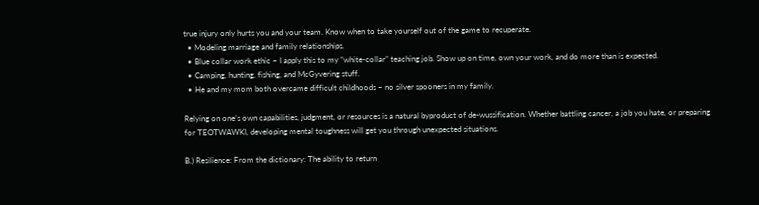true injury only hurts you and your team. Know when to take yourself out of the game to recuperate.
  • Modeling marriage and family relationships.
  • Blue collar work ethic – I apply this to my “white-collar” teaching job. Show up on time, own your work, and do more than is expected.
  • Camping, hunting, fishing, and McGyvering stuff.
  • He and my mom both overcame difficult childhoods – no silver spooners in my family.

Relying on one’s own capabilities, judgment, or resources is a natural byproduct of de-wussification. Whether battling cancer, a job you hate, or preparing for TEOTWAWKI, developing mental toughness will get you through unexpected situations.

B.) Resilience: From the dictionary: The ability to return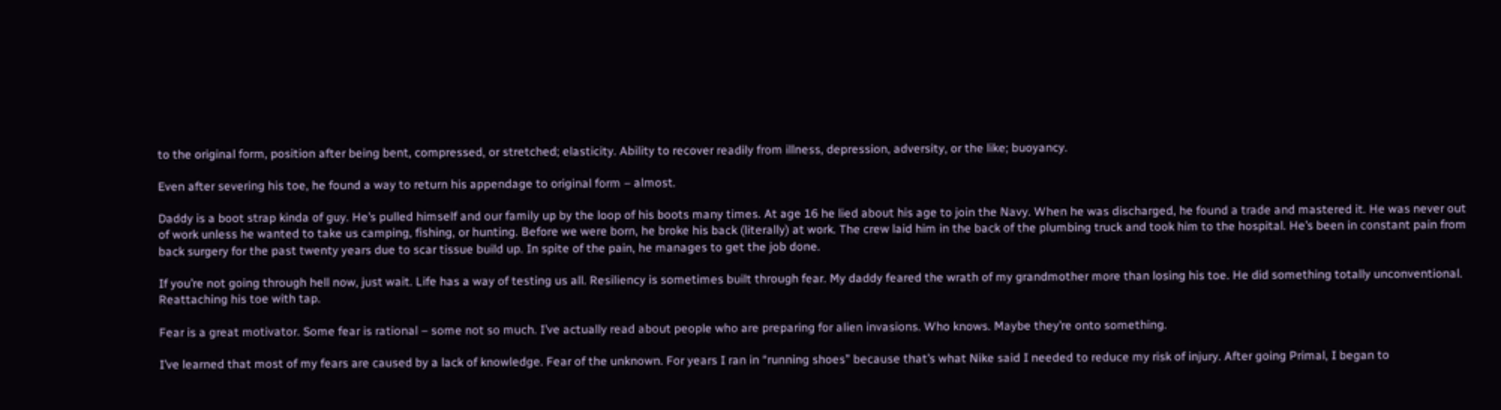to the original form, position after being bent, compressed, or stretched; elasticity. Ability to recover readily from illness, depression, adversity, or the like; buoyancy.

Even after severing his toe, he found a way to return his appendage to original form – almost.

Daddy is a boot strap kinda of guy. He’s pulled himself and our family up by the loop of his boots many times. At age 16 he lied about his age to join the Navy. When he was discharged, he found a trade and mastered it. He was never out of work unless he wanted to take us camping, fishing, or hunting. Before we were born, he broke his back (literally) at work. The crew laid him in the back of the plumbing truck and took him to the hospital. He’s been in constant pain from back surgery for the past twenty years due to scar tissue build up. In spite of the pain, he manages to get the job done.

If you’re not going through hell now, just wait. Life has a way of testing us all. Resiliency is sometimes built through fear. My daddy feared the wrath of my grandmother more than losing his toe. He did something totally unconventional. Reattaching his toe with tap.

Fear is a great motivator. Some fear is rational – some not so much. I’ve actually read about people who are preparing for alien invasions. Who knows. Maybe they’re onto something.

I’ve learned that most of my fears are caused by a lack of knowledge. Fear of the unknown. For years I ran in “running shoes” because that’s what Nike said I needed to reduce my risk of injury. After going Primal, I began to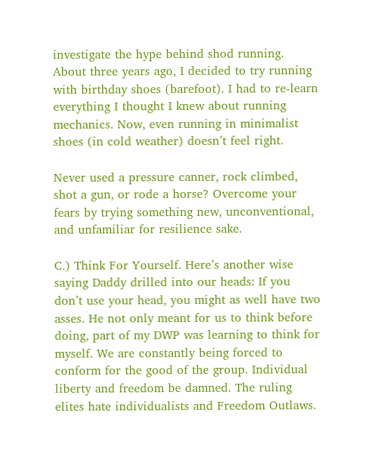investigate the hype behind shod running. About three years ago, I decided to try running with birthday shoes (barefoot). I had to re-learn everything I thought I knew about running mechanics. Now, even running in minimalist shoes (in cold weather) doesn’t feel right.

Never used a pressure canner, rock climbed, shot a gun, or rode a horse? Overcome your fears by trying something new, unconventional, and unfamiliar for resilience sake.

C.) Think For Yourself. Here’s another wise saying Daddy drilled into our heads: If you don’t use your head, you might as well have two asses. He not only meant for us to think before doing, part of my DWP was learning to think for myself. We are constantly being forced to conform for the good of the group. Individual liberty and freedom be damned. The ruling elites hate individualists and Freedom Outlaws.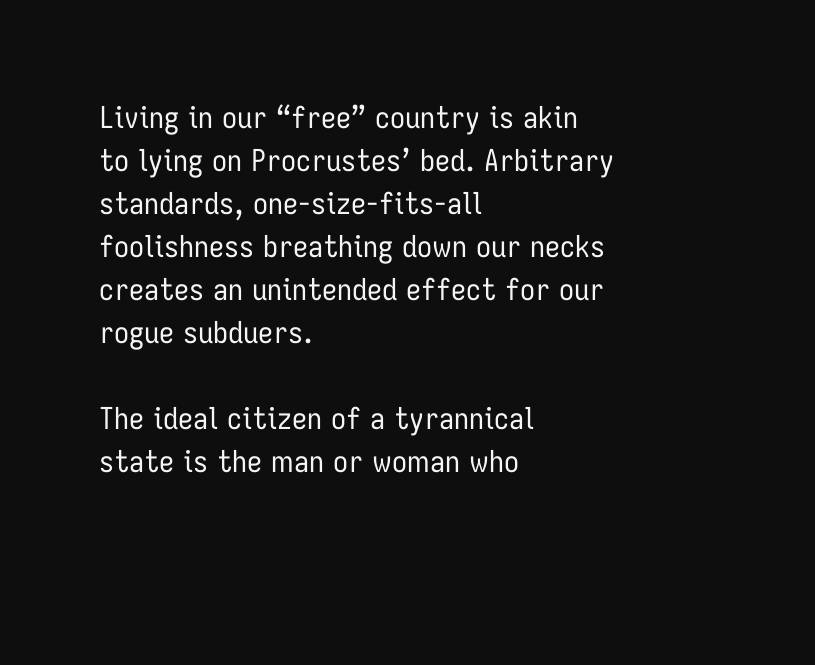Living in our “free” country is akin to lying on Procrustes’ bed. Arbitrary standards, one-size-fits-all foolishness breathing down our necks creates an unintended effect for our rogue subduers.

The ideal citizen of a tyrannical state is the man or woman who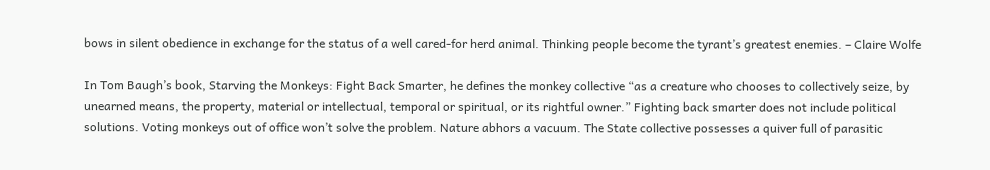bows in silent obedience in exchange for the status of a well cared-for herd animal. Thinking people become the tyrant’s greatest enemies. – Claire Wolfe

In Tom Baugh’s book, Starving the Monkeys: Fight Back Smarter, he defines the monkey collective “as a creature who chooses to collectively seize, by unearned means, the property, material or intellectual, temporal or spiritual, or its rightful owner.” Fighting back smarter does not include political solutions. Voting monkeys out of office won’t solve the problem. Nature abhors a vacuum. The State collective possesses a quiver full of parasitic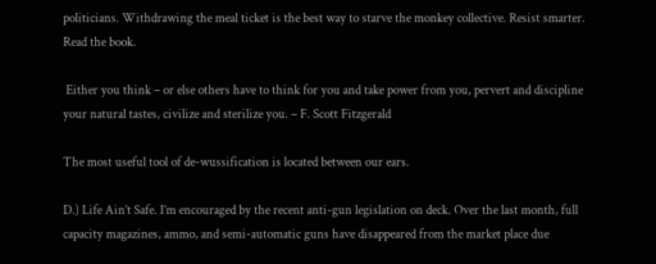politicians. Withdrawing the meal ticket is the best way to starve the monkey collective. Resist smarter. Read the book.

 Either you think – or else others have to think for you and take power from you, pervert and discipline your natural tastes, civilize and sterilize you. – F. Scott Fitzgerald

The most useful tool of de-wussification is located between our ears.

D.) Life Ain’t Safe. I’m encouraged by the recent anti-gun legislation on deck. Over the last month, full capacity magazines, ammo, and semi-automatic guns have disappeared from the market place due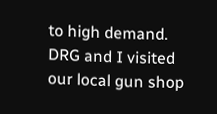to high demand. DRG and I visited our local gun shop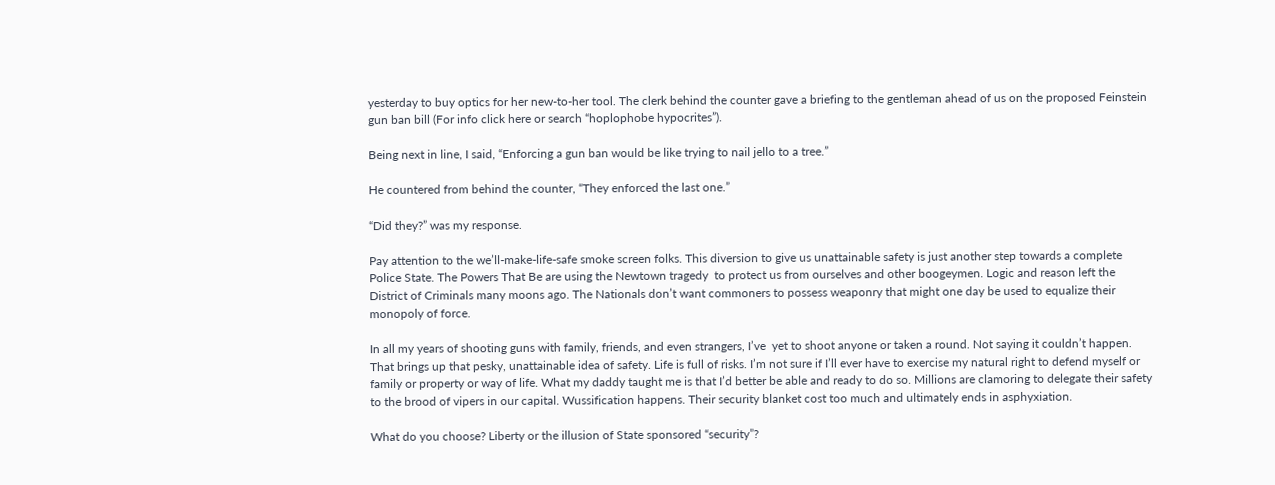yesterday to buy optics for her new-to-her tool. The clerk behind the counter gave a briefing to the gentleman ahead of us on the proposed Feinstein gun ban bill (For info click here or search “hoplophobe hypocrites”).

Being next in line, I said, “Enforcing a gun ban would be like trying to nail jello to a tree.”

He countered from behind the counter, “They enforced the last one.”

“Did they?” was my response.

Pay attention to the we’ll-make-life-safe smoke screen folks. This diversion to give us unattainable safety is just another step towards a complete Police State. The Powers That Be are using the Newtown tragedy  to protect us from ourselves and other boogeymen. Logic and reason left the District of Criminals many moons ago. The Nationals don’t want commoners to possess weaponry that might one day be used to equalize their monopoly of force.

In all my years of shooting guns with family, friends, and even strangers, I’ve  yet to shoot anyone or taken a round. Not saying it couldn’t happen. That brings up that pesky, unattainable idea of safety. Life is full of risks. I’m not sure if I’ll ever have to exercise my natural right to defend myself or family or property or way of life. What my daddy taught me is that I’d better be able and ready to do so. Millions are clamoring to delegate their safety to the brood of vipers in our capital. Wussification happens. Their security blanket cost too much and ultimately ends in asphyxiation.

What do you choose? Liberty or the illusion of State sponsored “security”?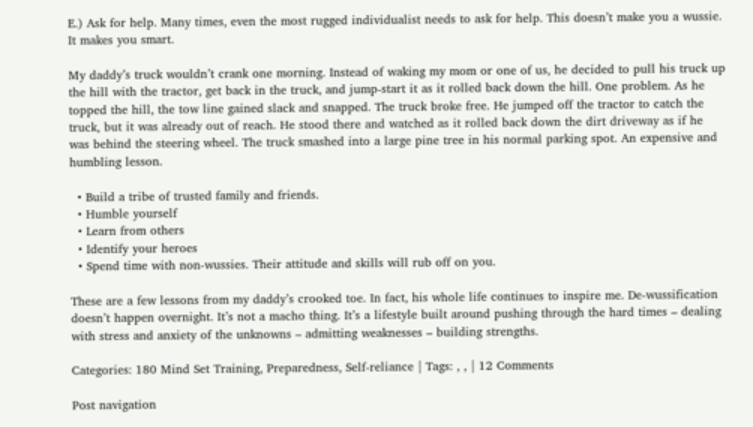E.) Ask for help. Many times, even the most rugged individualist needs to ask for help. This doesn’t make you a wussie. It makes you smart.

My daddy’s truck wouldn’t crank one morning. Instead of waking my mom or one of us, he decided to pull his truck up the hill with the tractor, get back in the truck, and jump-start it as it rolled back down the hill. One problem. As he topped the hill, the tow line gained slack and snapped. The truck broke free. He jumped off the tractor to catch the truck, but it was already out of reach. He stood there and watched as it rolled back down the dirt driveway as if he was behind the steering wheel. The truck smashed into a large pine tree in his normal parking spot. An expensive and humbling lesson.

  • Build a tribe of trusted family and friends.
  • Humble yourself
  • Learn from others
  • Identify your heroes
  • Spend time with non-wussies. Their attitude and skills will rub off on you.

These are a few lessons from my daddy’s crooked toe. In fact, his whole life continues to inspire me. De-wussification doesn’t happen overnight. It’s not a macho thing. It’s a lifestyle built around pushing through the hard times – dealing with stress and anxiety of the unknowns – admitting weaknesses – building strengths.

Categories: 180 Mind Set Training, Preparedness, Self-reliance | Tags: , , | 12 Comments

Post navigation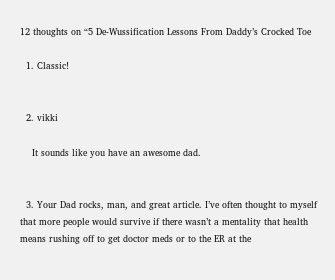12 thoughts on “5 De-Wussification Lessons From Daddy’s Crocked Toe

  1. Classic!


  2. vikki

    It sounds like you have an awesome dad.


  3. Your Dad rocks, man, and great article. I’ve often thought to myself that more people would survive if there wasn’t a mentality that health means rushing off to get doctor meds or to the ER at the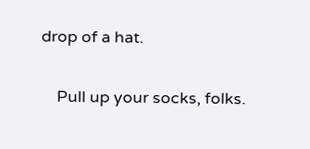drop of a hat.

    Pull up your socks, folks.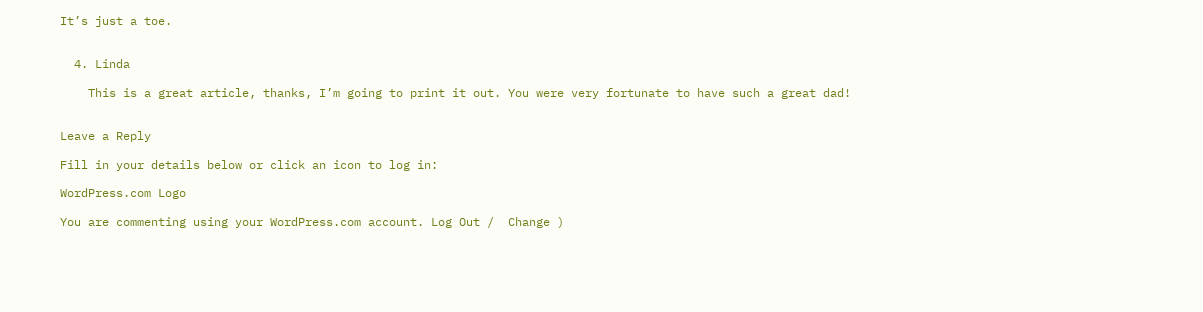It’s just a toe.


  4. Linda

    This is a great article, thanks, I’m going to print it out. You were very fortunate to have such a great dad!


Leave a Reply

Fill in your details below or click an icon to log in:

WordPress.com Logo

You are commenting using your WordPress.com account. Log Out /  Change )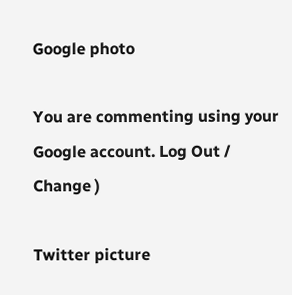Google photo

You are commenting using your Google account. Log Out /  Change )

Twitter picture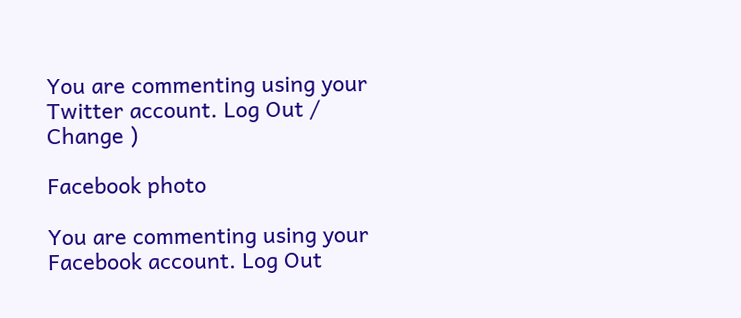You are commenting using your Twitter account. Log Out /  Change )

Facebook photo

You are commenting using your Facebook account. Log Out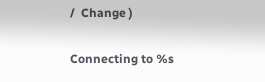/  Change )

Connecting to %s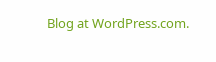Blog at WordPress.com.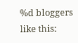%d bloggers like this: